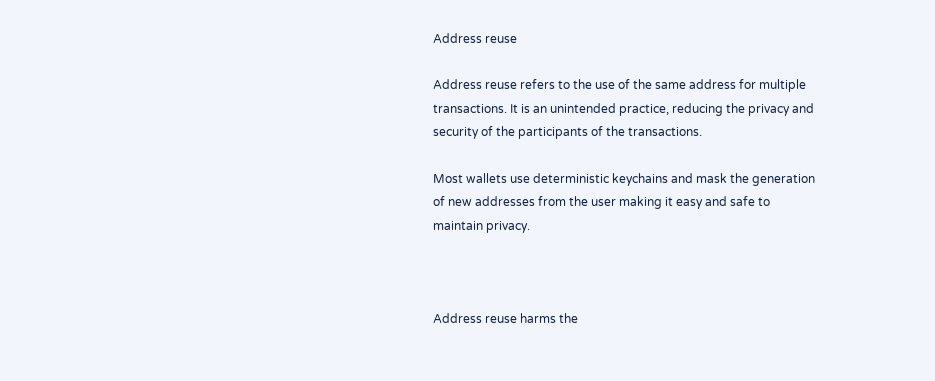Address reuse

Address reuse refers to the use of the same address for multiple transactions. It is an unintended practice, reducing the privacy and security of the participants of the transactions.

Most wallets use deterministic keychains and mask the generation of new addresses from the user making it easy and safe to maintain privacy.



Address reuse harms the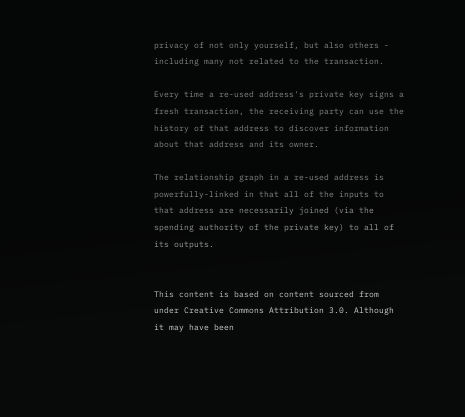privacy of not only yourself, but also others - including many not related to the transaction.

Every time a re-used address's private key signs a fresh transaction, the receiving party can use the history of that address to discover information about that address and its owner.

The relationship graph in a re-used address is powerfully-linked in that all of the inputs to that address are necessarily joined (via the spending authority of the private key) to all of its outputs.


This content is based on content sourced from under Creative Commons Attribution 3.0. Although it may have been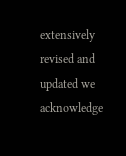extensively revised and updated we acknowledge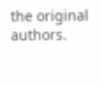the original authors.